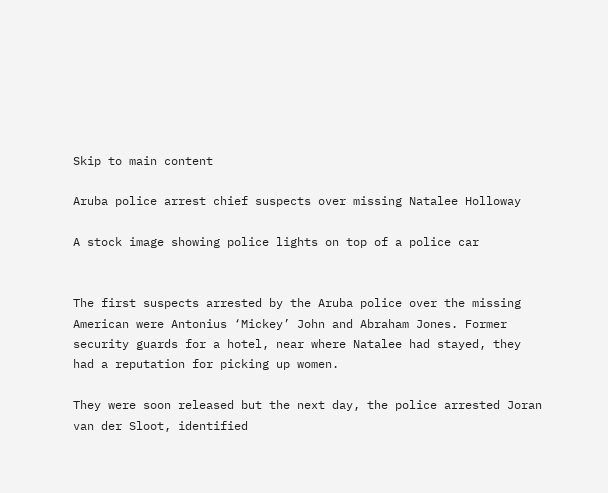Skip to main content

Aruba police arrest chief suspects over missing Natalee Holloway

A stock image showing police lights on top of a police car


The first suspects arrested by the Aruba police over the missing American were Antonius ‘Mickey’ John and Abraham Jones. Former security guards for a hotel, near where Natalee had stayed, they had a reputation for picking up women.

They were soon released but the next day, the police arrested Joran van der Sloot, identified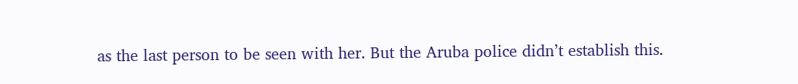as the last person to be seen with her. But the Aruba police didn’t establish this.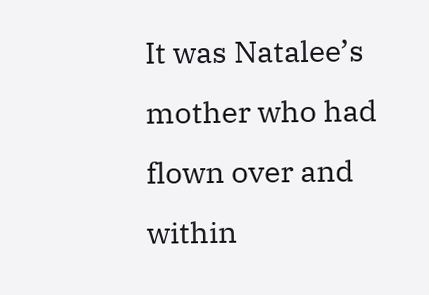It was Natalee’s mother who had flown over and within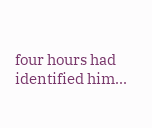four hours had identified him...